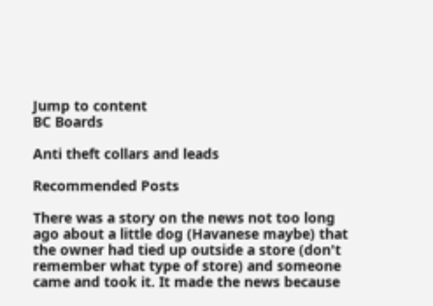Jump to content
BC Boards

Anti theft collars and leads

Recommended Posts

There was a story on the news not too long ago about a little dog (Havanese maybe) that the owner had tied up outside a store (don't remember what type of store) and someone came and took it. It made the news because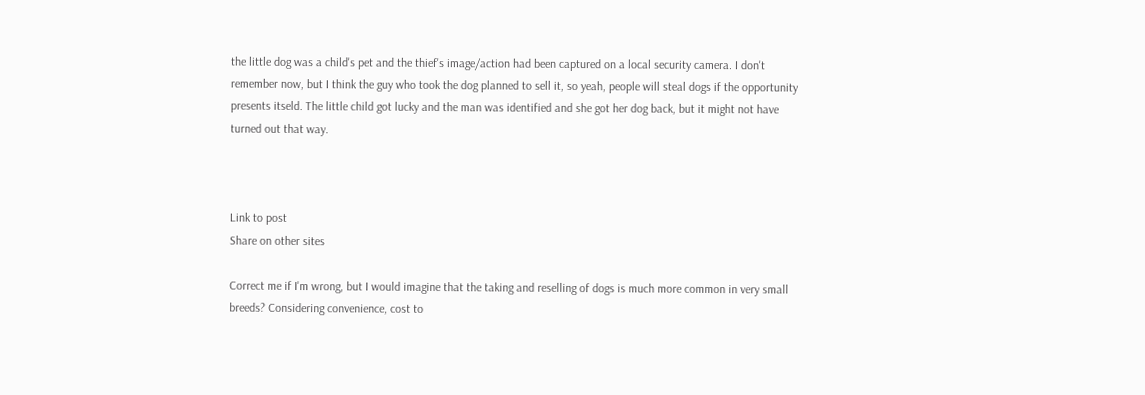the little dog was a child's pet and the thief's image/action had been captured on a local security camera. I don't remember now, but I think the guy who took the dog planned to sell it, so yeah, people will steal dogs if the opportunity presents itseld. The little child got lucky and the man was identified and she got her dog back, but it might not have turned out that way.



Link to post
Share on other sites

Correct me if I'm wrong, but I would imagine that the taking and reselling of dogs is much more common in very small breeds? Considering convenience, cost to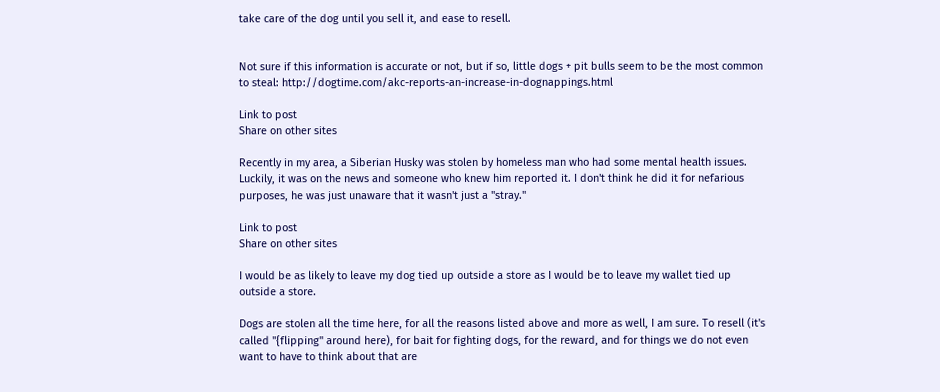take care of the dog until you sell it, and ease to resell.


Not sure if this information is accurate or not, but if so, little dogs + pit bulls seem to be the most common to steal: http://dogtime.com/akc-reports-an-increase-in-dognappings.html

Link to post
Share on other sites

Recently in my area, a Siberian Husky was stolen by homeless man who had some mental health issues. Luckily, it was on the news and someone who knew him reported it. I don't think he did it for nefarious purposes, he was just unaware that it wasn't just a "stray."

Link to post
Share on other sites

I would be as likely to leave my dog tied up outside a store as I would be to leave my wallet tied up outside a store.

Dogs are stolen all the time here, for all the reasons listed above and more as well, I am sure. To resell (it's called "{flipping" around here), for bait for fighting dogs, for the reward, and for things we do not even want to have to think about that are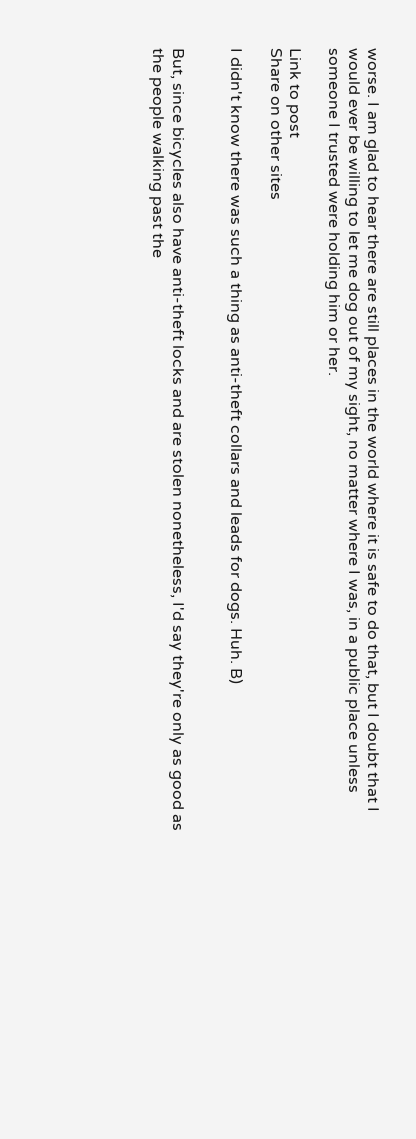worse. I am glad to hear there are still places in the world where it is safe to do that, but I doubt that I would ever be willing to let me dog out of my sight, no matter where I was, in a public place unless someone I trusted were holding him or her.

Link to post
Share on other sites

I didn't know there was such a thing as anti-theft collars and leads for dogs. Huh. B)


But, since bicycles also have anti-theft locks and are stolen nonetheless, I'd say they're only as good as the people walking past the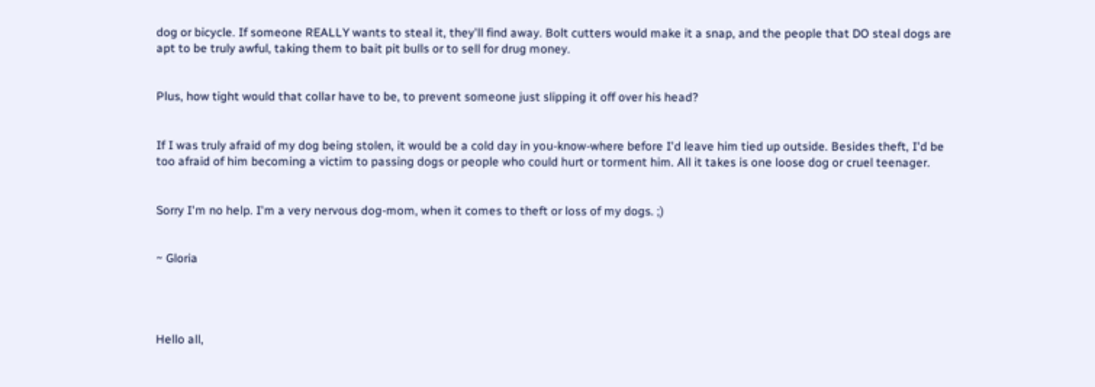dog or bicycle. If someone REALLY wants to steal it, they'll find away. Bolt cutters would make it a snap, and the people that DO steal dogs are apt to be truly awful, taking them to bait pit bulls or to sell for drug money.


Plus, how tight would that collar have to be, to prevent someone just slipping it off over his head?


If I was truly afraid of my dog being stolen, it would be a cold day in you-know-where before I'd leave him tied up outside. Besides theft, I'd be too afraid of him becoming a victim to passing dogs or people who could hurt or torment him. All it takes is one loose dog or cruel teenager.


Sorry I'm no help. I'm a very nervous dog-mom, when it comes to theft or loss of my dogs. ;)


~ Gloria




Hello all,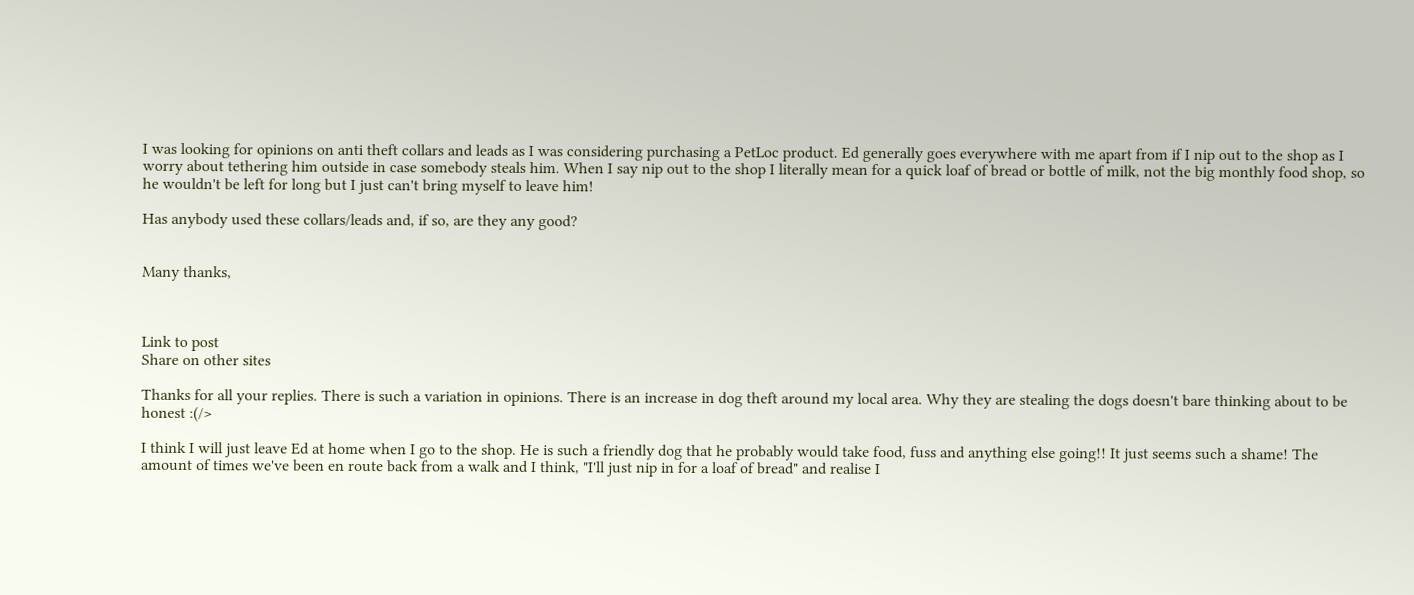I was looking for opinions on anti theft collars and leads as I was considering purchasing a PetLoc product. Ed generally goes everywhere with me apart from if I nip out to the shop as I worry about tethering him outside in case somebody steals him. When I say nip out to the shop I literally mean for a quick loaf of bread or bottle of milk, not the big monthly food shop, so he wouldn't be left for long but I just can't bring myself to leave him!

Has anybody used these collars/leads and, if so, are they any good?


Many thanks,



Link to post
Share on other sites

Thanks for all your replies. There is such a variation in opinions. There is an increase in dog theft around my local area. Why they are stealing the dogs doesn't bare thinking about to be honest :(/>

I think I will just leave Ed at home when I go to the shop. He is such a friendly dog that he probably would take food, fuss and anything else going!! It just seems such a shame! The amount of times we've been en route back from a walk and I think, "I'll just nip in for a loaf of bread" and realise I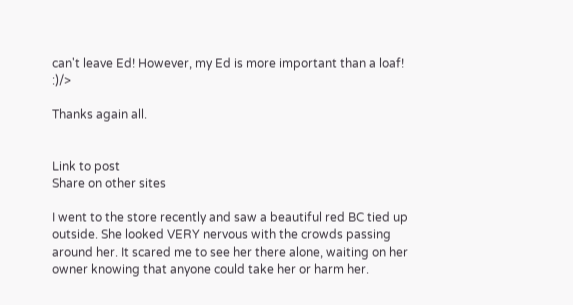can't leave Ed! However, my Ed is more important than a loaf! :)/>

Thanks again all.


Link to post
Share on other sites

I went to the store recently and saw a beautiful red BC tied up outside. She looked VERY nervous with the crowds passing around her. It scared me to see her there alone, waiting on her owner knowing that anyone could take her or harm her.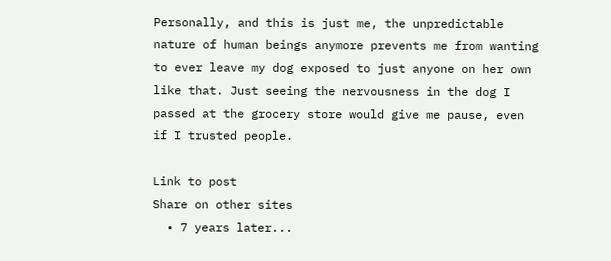Personally, and this is just me, the unpredictable nature of human beings anymore prevents me from wanting to ever leave my dog exposed to just anyone on her own like that. Just seeing the nervousness in the dog I passed at the grocery store would give me pause, even if I trusted people.

Link to post
Share on other sites
  • 7 years later...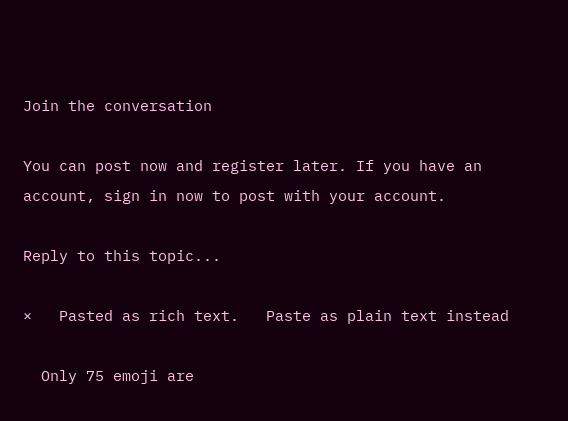Join the conversation

You can post now and register later. If you have an account, sign in now to post with your account.

Reply to this topic...

×   Pasted as rich text.   Paste as plain text instead

  Only 75 emoji are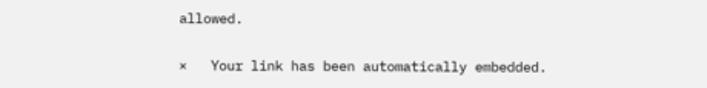allowed.

×   Your link has been automatically embedded.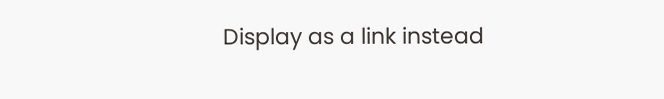Display as a link instead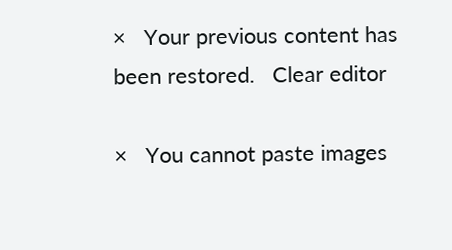×   Your previous content has been restored.   Clear editor

×   You cannot paste images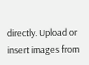directly. Upload or insert images from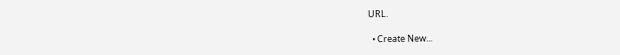URL.

  • Create New...